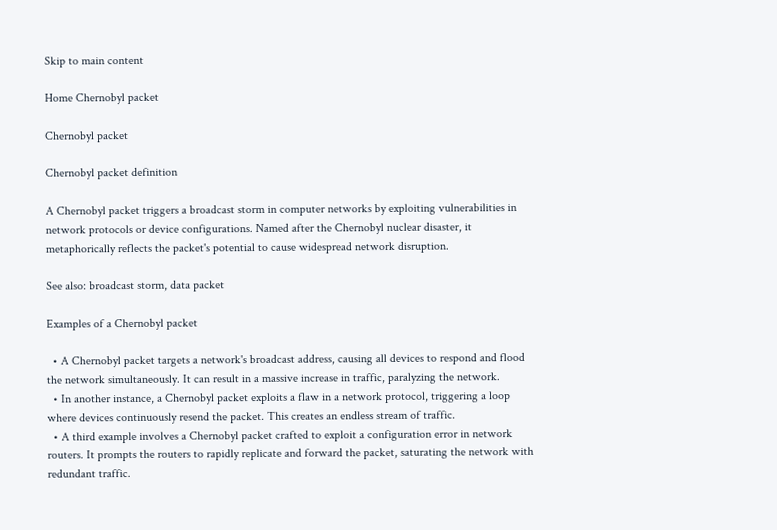Skip to main content

Home Chernobyl packet

Chernobyl packet

Chernobyl packet definition

A Chernobyl packet triggers a broadcast storm in computer networks by exploiting vulnerabilities in network protocols or device configurations. Named after the Chernobyl nuclear disaster, it metaphorically reflects the packet's potential to cause widespread network disruption.

See also: broadcast storm, data packet

Examples of a Chernobyl packet

  • A Chernobyl packet targets a network's broadcast address, causing all devices to respond and flood the network simultaneously. It can result in a massive increase in traffic, paralyzing the network.
  • In another instance, a Chernobyl packet exploits a flaw in a network protocol, triggering a loop where devices continuously resend the packet. This creates an endless stream of traffic.
  • A third example involves a Chernobyl packet crafted to exploit a configuration error in network routers. It prompts the routers to rapidly replicate and forward the packet, saturating the network with redundant traffic.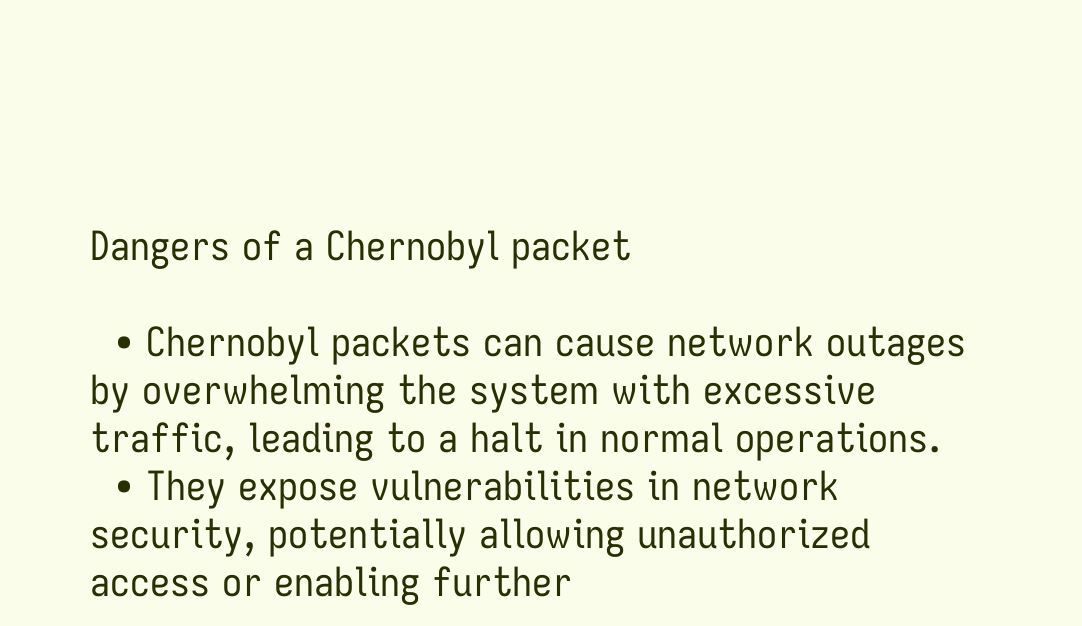Dangers of a Chernobyl packet

  • Chernobyl packets can cause network outages by overwhelming the system with excessive traffic, leading to a halt in normal operations.
  • They expose vulnerabilities in network security, potentially allowing unauthorized access or enabling further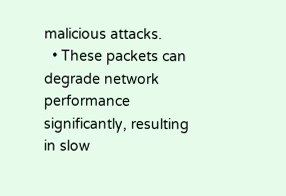malicious attacks.
  • These packets can degrade network performance significantly, resulting in slow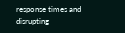response times and disrupting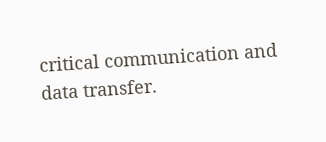critical communication and data transfer.